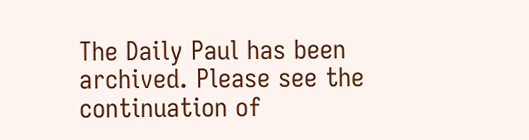The Daily Paul has been archived. Please see the continuation of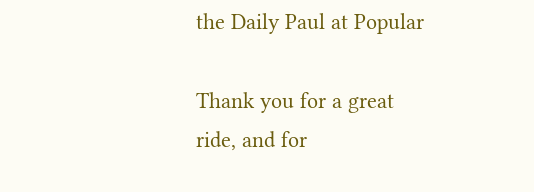the Daily Paul at Popular

Thank you for a great ride, and for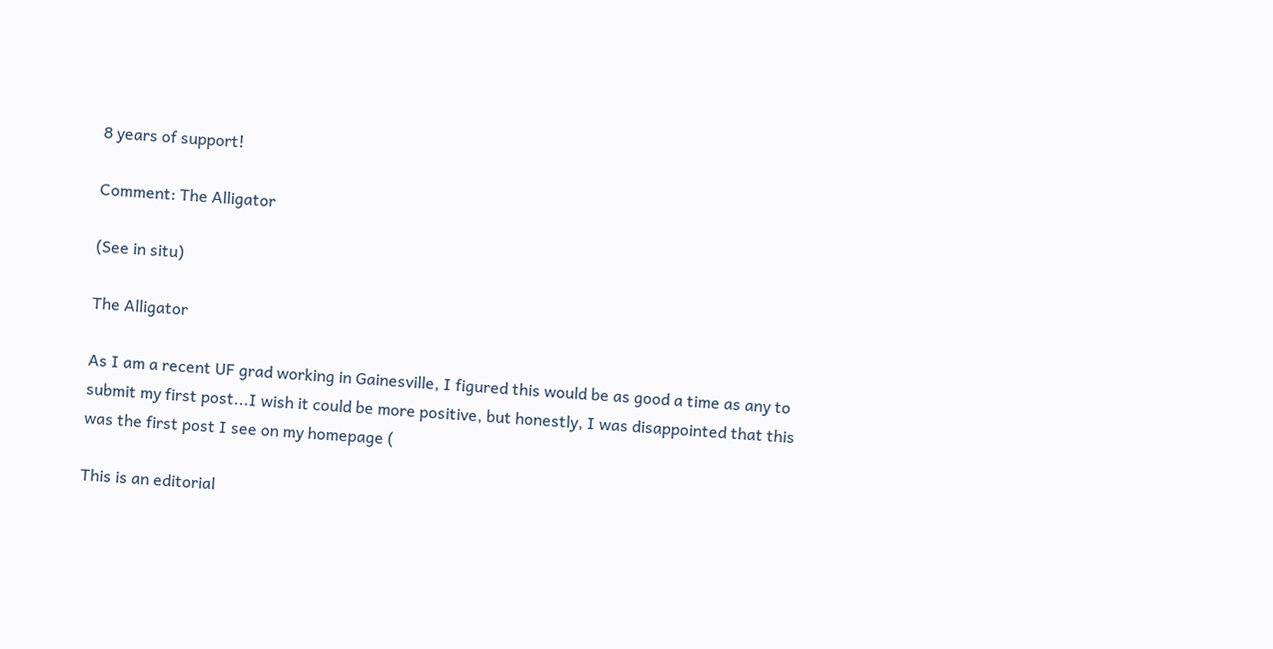8 years of support!

Comment: The Alligator

(See in situ)

The Alligator

As I am a recent UF grad working in Gainesville, I figured this would be as good a time as any to submit my first post...I wish it could be more positive, but honestly, I was disappointed that this was the first post I see on my homepage (

This is an editorial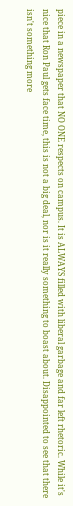piece in a newspaper that NO ONE respects on campus. It is ALWAYS filled with liberal garbage and far left rhetoric. While it's nice that Ron Paul gets face time, this is not a big deal, nor is it really something to boast about. Disappointed to see that there isn't something more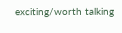exciting/worth talking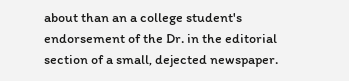about than an a college student's endorsement of the Dr. in the editorial section of a small, dejected newspaper.